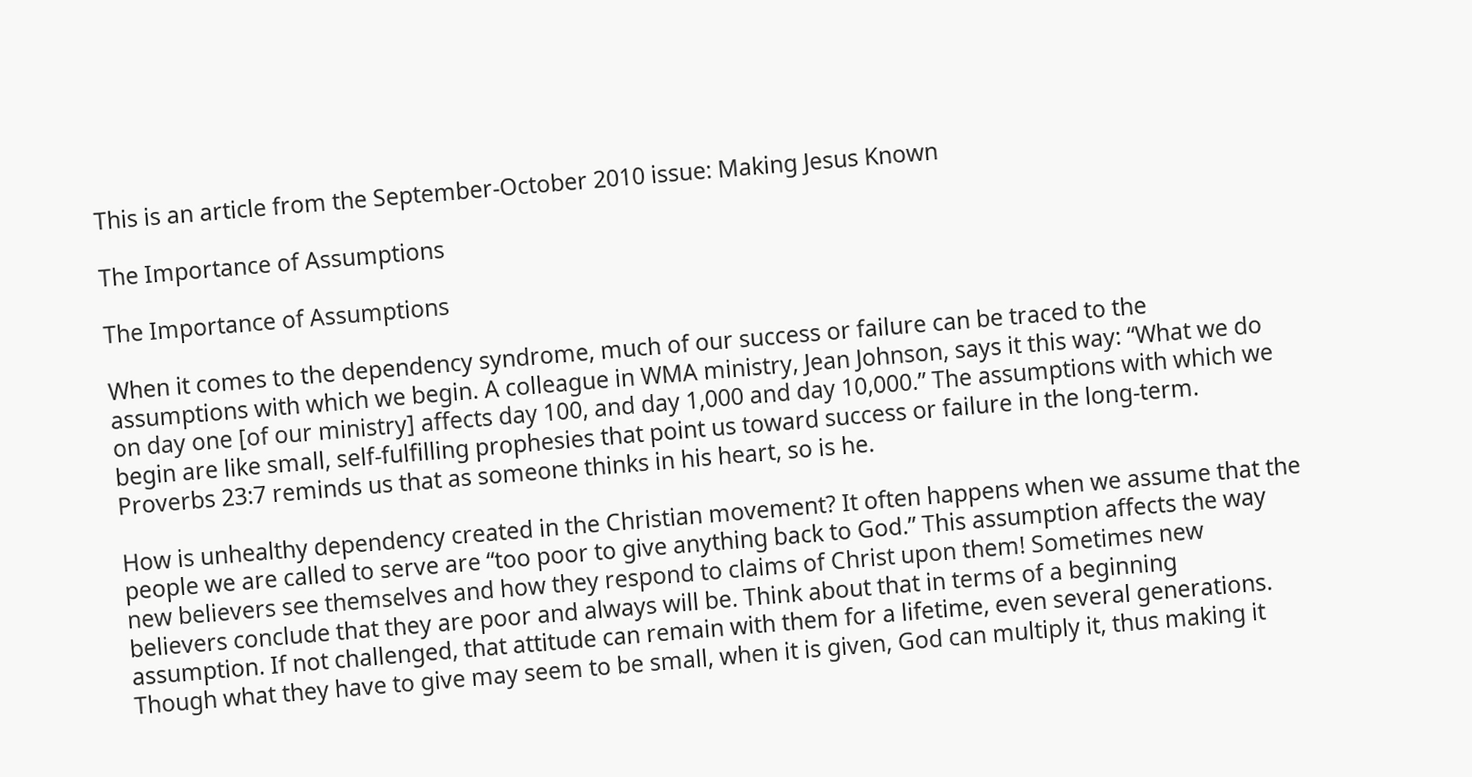This is an article from the September-October 2010 issue: Making Jesus Known

The Importance of Assumptions

The Importance of Assumptions

When it comes to the dependency syndrome, much of our success or failure can be traced to the assumptions with which we begin. A colleague in WMA ministry, Jean Johnson, says it this way: “What we do on day one [of our ministry] affects day 100, and day 1,000 and day 10,000.” The assumptions with which we begin are like small, self-fulfilling prophesies that point us toward success or failure in the long-term. Proverbs 23:7 reminds us that as someone thinks in his heart, so is he.

How is unhealthy dependency created in the Christian movement? It often happens when we assume that the people we are called to serve are “too poor to give anything back to God.” This assumption affects the way new believers see themselves and how they respond to claims of Christ upon them! Sometimes new believers conclude that they are poor and always will be. Think about that in terms of a beginning assumption. If not challenged, that attitude can remain with them for a lifetime, even several generations. Though what they have to give may seem to be small, when it is given, God can multiply it, thus making it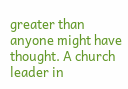greater than anyone might have thought. A church leader in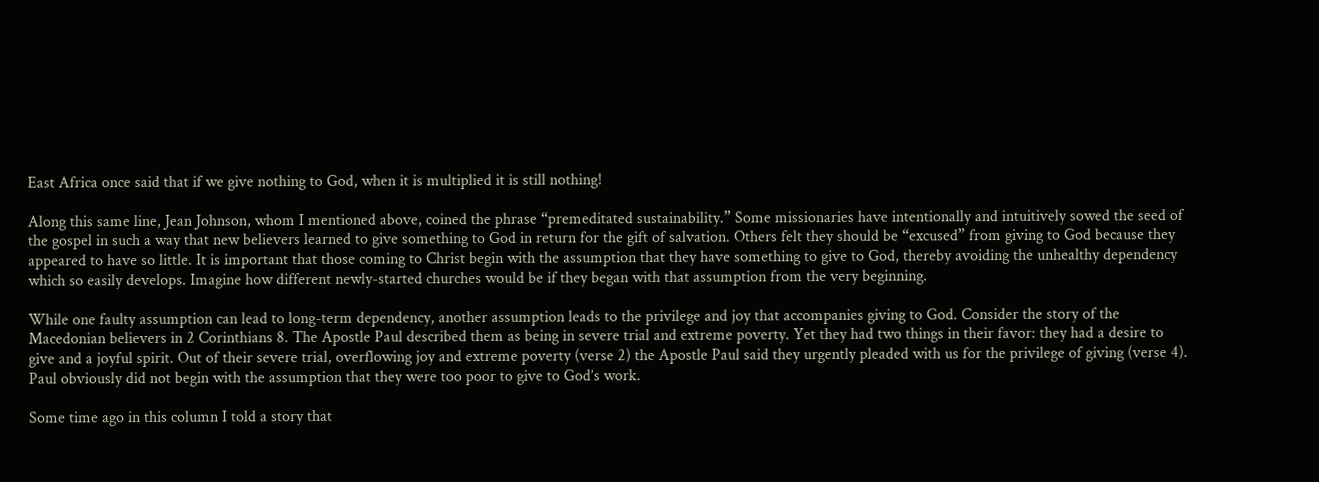East Africa once said that if we give nothing to God, when it is multiplied it is still nothing!

Along this same line, Jean Johnson, whom I mentioned above, coined the phrase “premeditated sustainability.” Some missionaries have intentionally and intuitively sowed the seed of the gospel in such a way that new believers learned to give something to God in return for the gift of salvation. Others felt they should be “excused” from giving to God because they appeared to have so little. It is important that those coming to Christ begin with the assumption that they have something to give to God, thereby avoiding the unhealthy dependency which so easily develops. Imagine how different newly-started churches would be if they began with that assumption from the very beginning.

While one faulty assumption can lead to long-term dependency, another assumption leads to the privilege and joy that accompanies giving to God. Consider the story of the Macedonian believers in 2 Corinthians 8. The Apostle Paul described them as being in severe trial and extreme poverty. Yet they had two things in their favor: they had a desire to give and a joyful spirit. Out of their severe trial, overflowing joy and extreme poverty (verse 2) the Apostle Paul said they urgently pleaded with us for the privilege of giving (verse 4). Paul obviously did not begin with the assumption that they were too poor to give to God’s work.

Some time ago in this column I told a story that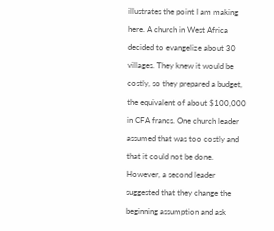illustrates the point I am making here. A church in West Africa decided to evangelize about 30 villages. They knew it would be costly, so they prepared a budget, the equivalent of about $100,000 in CFA francs. One church leader assumed that was too costly and that it could not be done. However, a second leader suggested that they change the beginning assumption and ask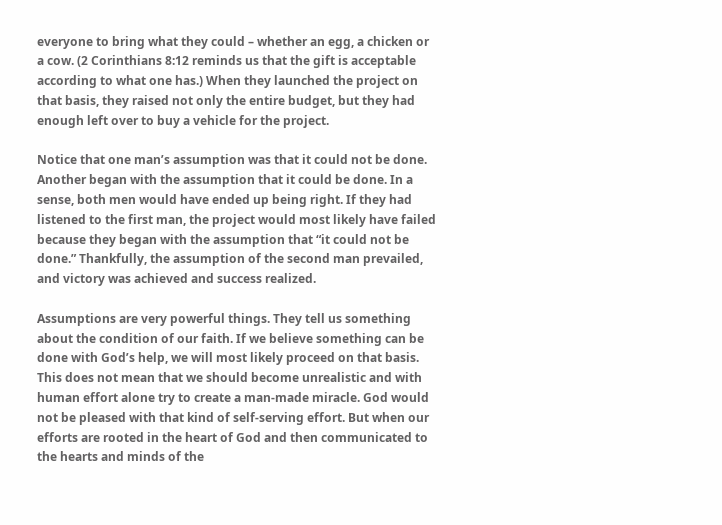everyone to bring what they could – whether an egg, a chicken or a cow. (2 Corinthians 8:12 reminds us that the gift is acceptable according to what one has.) When they launched the project on that basis, they raised not only the entire budget, but they had enough left over to buy a vehicle for the project.

Notice that one man’s assumption was that it could not be done. Another began with the assumption that it could be done. In a sense, both men would have ended up being right. If they had listened to the first man, the project would most likely have failed because they began with the assumption that “it could not be done.” Thankfully, the assumption of the second man prevailed, and victory was achieved and success realized.

Assumptions are very powerful things. They tell us something about the condition of our faith. If we believe something can be done with God’s help, we will most likely proceed on that basis. This does not mean that we should become unrealistic and with human effort alone try to create a man-made miracle. God would not be pleased with that kind of self-serving effort. But when our efforts are rooted in the heart of God and then communicated to the hearts and minds of the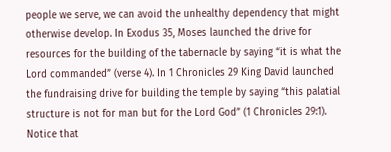people we serve, we can avoid the unhealthy dependency that might otherwise develop. In Exodus 35, Moses launched the drive for resources for the building of the tabernacle by saying “it is what the Lord commanded” (verse 4). In 1 Chronicles 29 King David launched the fundraising drive for building the temple by saying “this palatial structure is not for man but for the Lord God” (1 Chronicles 29:1). Notice that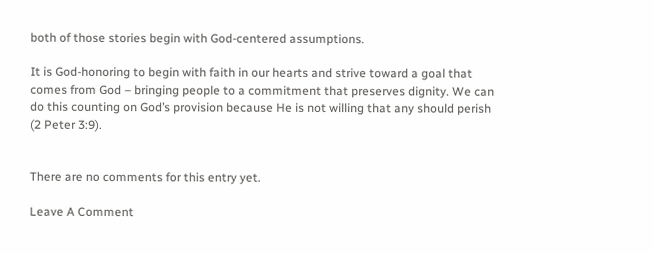both of those stories begin with God-centered assumptions.

It is God-honoring to begin with faith in our hearts and strive toward a goal that comes from God – bringing people to a commitment that preserves dignity. We can do this counting on God’s provision because He is not willing that any should perish (2 Peter 3:9).


There are no comments for this entry yet.

Leave A Comment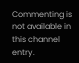Commenting is not available in this channel entry.